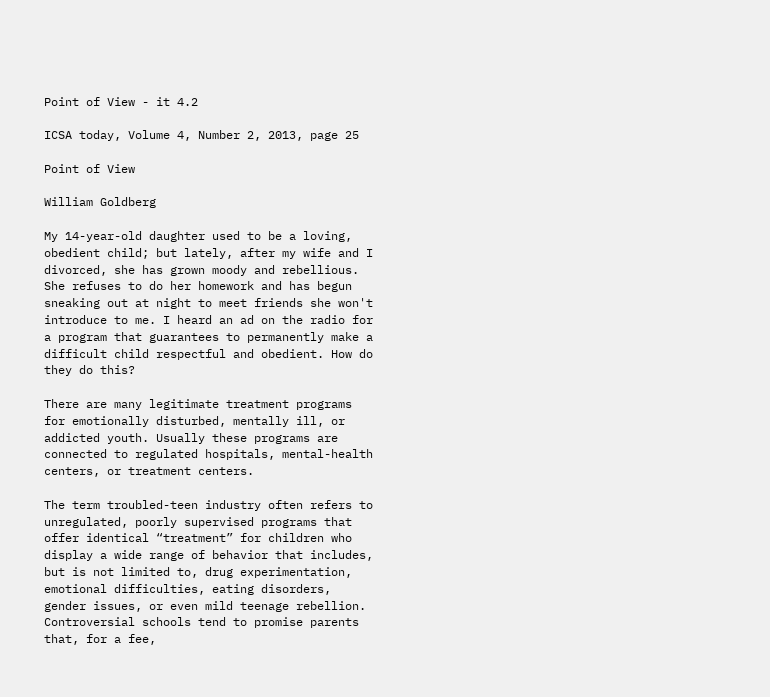Point of View - it 4.2

ICSA today, Volume 4, Number 2, 2013, page 25

Point of View

William Goldberg

My 14-year-old daughter used to be a loving, obedient child; but lately, after my wife and I divorced, she has grown moody and rebellious. She refuses to do her homework and has begun sneaking out at night to meet friends she won't introduce to me. I heard an ad on the radio for a program that guarantees to permanently make a difficult child respectful and obedient. How do they do this?

There are many legitimate treatment programs for emotionally disturbed, mentally ill, or addicted youth. Usually these programs are connected to regulated hospitals, mental-health centers, or treatment centers.

The term troubled-teen industry often refers to unregulated, poorly supervised programs that offer identical “treatment” for children who display a wide range of behavior that includes, but is not limited to, drug experimentation, emotional difficulties, eating disorders, gender issues, or even mild teenage rebellion. Controversial schools tend to promise parents that, for a fee,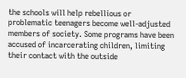the schools will help rebellious or problematic teenagers become well-adjusted members of society. Some programs have been accused of incarcerating children, limiting their contact with the outside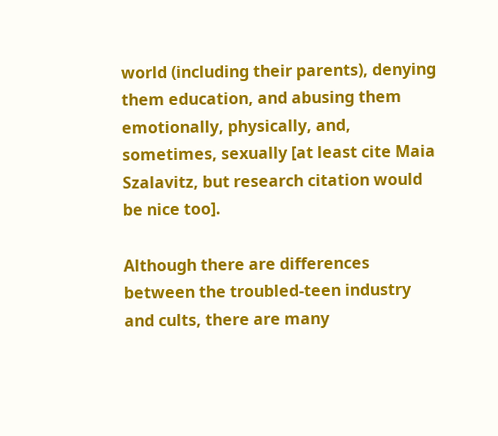world (including their parents), denying them education, and abusing them emotionally, physically, and, sometimes, sexually [at least cite Maia Szalavitz, but research citation would be nice too].

Although there are differences between the troubled-teen industry and cults, there are many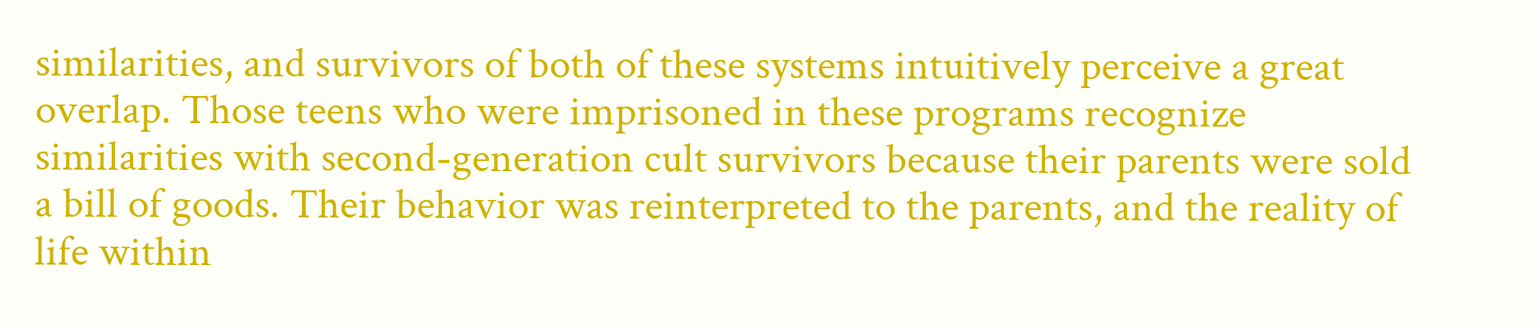similarities, and survivors of both of these systems intuitively perceive a great overlap. Those teens who were imprisoned in these programs recognize similarities with second-generation cult survivors because their parents were sold a bill of goods. Their behavior was reinterpreted to the parents, and the reality of life within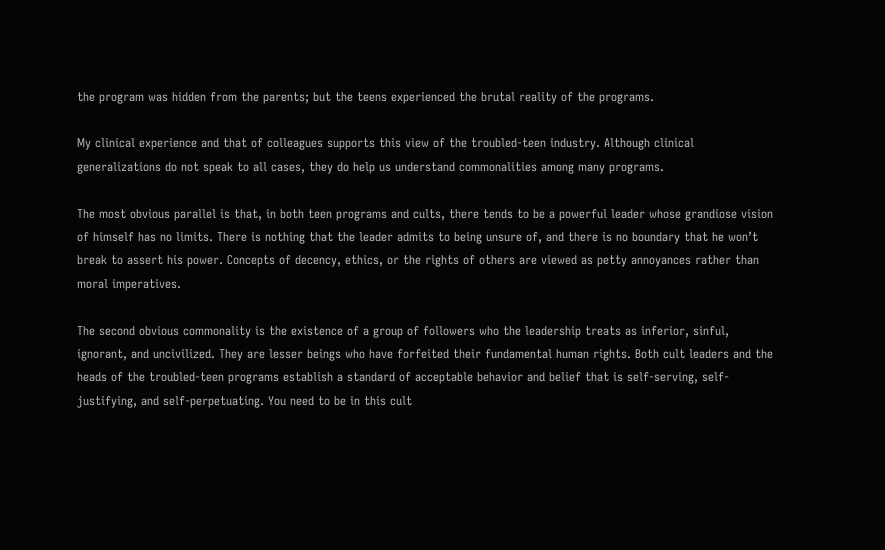the program was hidden from the parents; but the teens experienced the brutal reality of the programs.

My clinical experience and that of colleagues supports this view of the troubled-teen industry. Although clinical generalizations do not speak to all cases, they do help us understand commonalities among many programs.

The most obvious parallel is that, in both teen programs and cults, there tends to be a powerful leader whose grandiose vision of himself has no limits. There is nothing that the leader admits to being unsure of, and there is no boundary that he won’t break to assert his power. Concepts of decency, ethics, or the rights of others are viewed as petty annoyances rather than moral imperatives.

The second obvious commonality is the existence of a group of followers who the leadership treats as inferior, sinful, ignorant, and uncivilized. They are lesser beings who have forfeited their fundamental human rights. Both cult leaders and the heads of the troubled-teen programs establish a standard of acceptable behavior and belief that is self-serving, self-justifying, and self-perpetuating. You need to be in this cult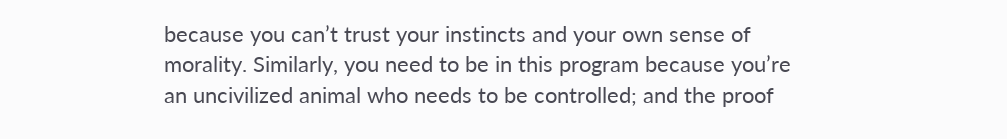because you can’t trust your instincts and your own sense of morality. Similarly, you need to be in this program because you’re an uncivilized animal who needs to be controlled; and the proof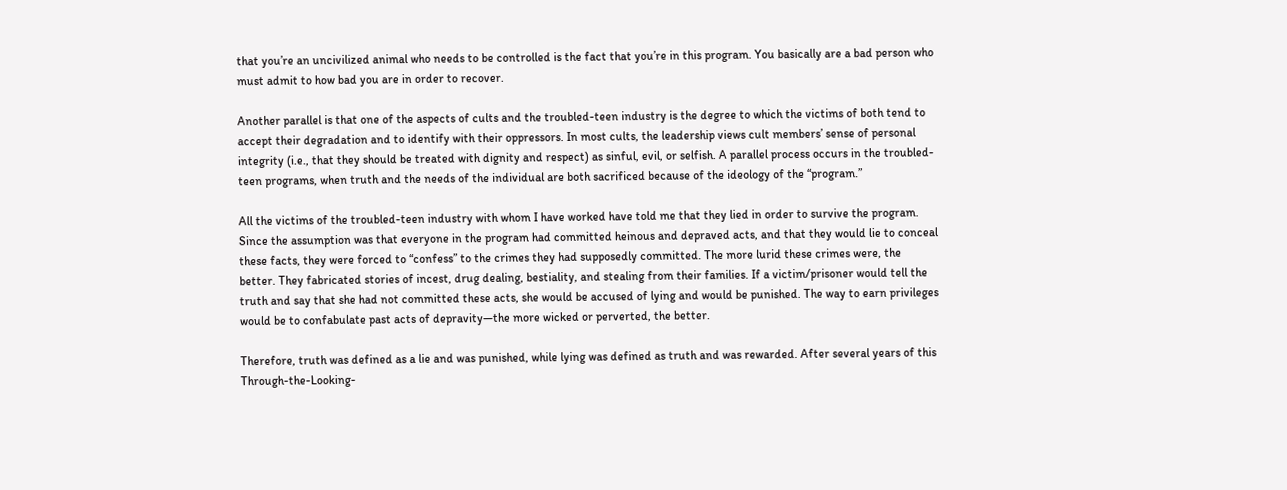that you’re an uncivilized animal who needs to be controlled is the fact that you’re in this program. You basically are a bad person who must admit to how bad you are in order to recover.

Another parallel is that one of the aspects of cults and the troubled-teen industry is the degree to which the victims of both tend to accept their degradation and to identify with their oppressors. In most cults, the leadership views cult members’ sense of personal integrity (i.e., that they should be treated with dignity and respect) as sinful, evil, or selfish. A parallel process occurs in the troubled-teen programs, when truth and the needs of the individual are both sacrificed because of the ideology of the “program.”

All the victims of the troubled-teen industry with whom I have worked have told me that they lied in order to survive the program. Since the assumption was that everyone in the program had committed heinous and depraved acts, and that they would lie to conceal these facts, they were forced to “confess” to the crimes they had supposedly committed. The more lurid these crimes were, the better. They fabricated stories of incest, drug dealing, bestiality, and stealing from their families. If a victim/prisoner would tell the truth and say that she had not committed these acts, she would be accused of lying and would be punished. The way to earn privileges would be to confabulate past acts of depravity—the more wicked or perverted, the better.

Therefore, truth was defined as a lie and was punished, while lying was defined as truth and was rewarded. After several years of this Through-the-Looking-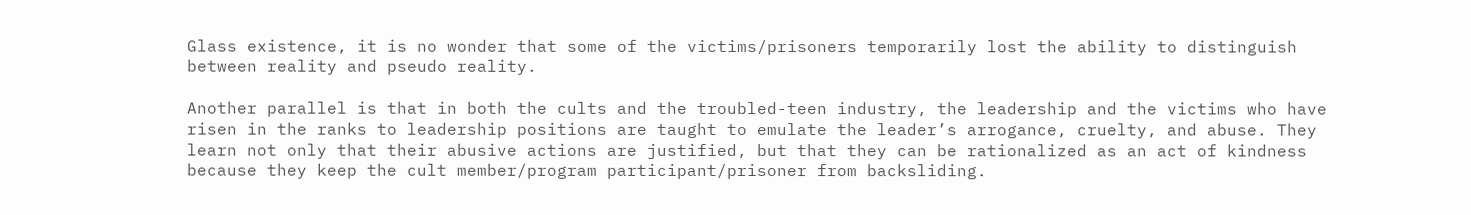Glass existence, it is no wonder that some of the victims/prisoners temporarily lost the ability to distinguish between reality and pseudo reality.

Another parallel is that in both the cults and the troubled-teen industry, the leadership and the victims who have risen in the ranks to leadership positions are taught to emulate the leader’s arrogance, cruelty, and abuse. They learn not only that their abusive actions are justified, but that they can be rationalized as an act of kindness because they keep the cult member/program participant/prisoner from backsliding.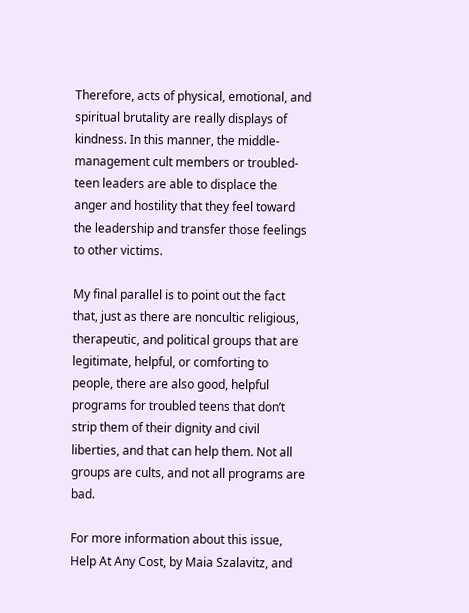Therefore, acts of physical, emotional, and spiritual brutality are really displays of kindness. In this manner, the middle-management cult members or troubled-teen leaders are able to displace the anger and hostility that they feel toward the leadership and transfer those feelings to other victims.

My final parallel is to point out the fact that, just as there are noncultic religious, therapeutic, and political groups that are legitimate, helpful, or comforting to people, there are also good, helpful programs for troubled teens that don’t strip them of their dignity and civil liberties, and that can help them. Not all groups are cults, and not all programs are bad.

For more information about this issue, Help At Any Cost, by Maia Szalavitz, and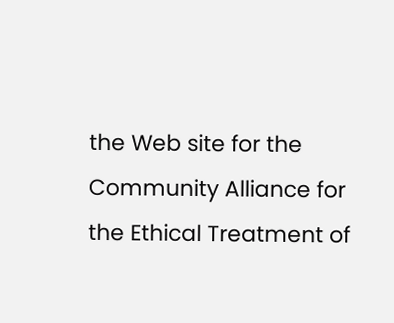the Web site for the Community Alliance for the Ethical Treatment of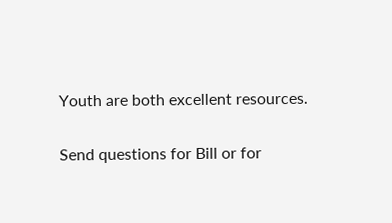Youth are both excellent resources.

Send questions for Bill or for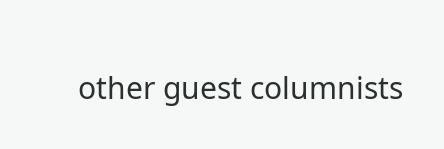other guest columnists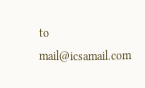to mail@icsamail.com